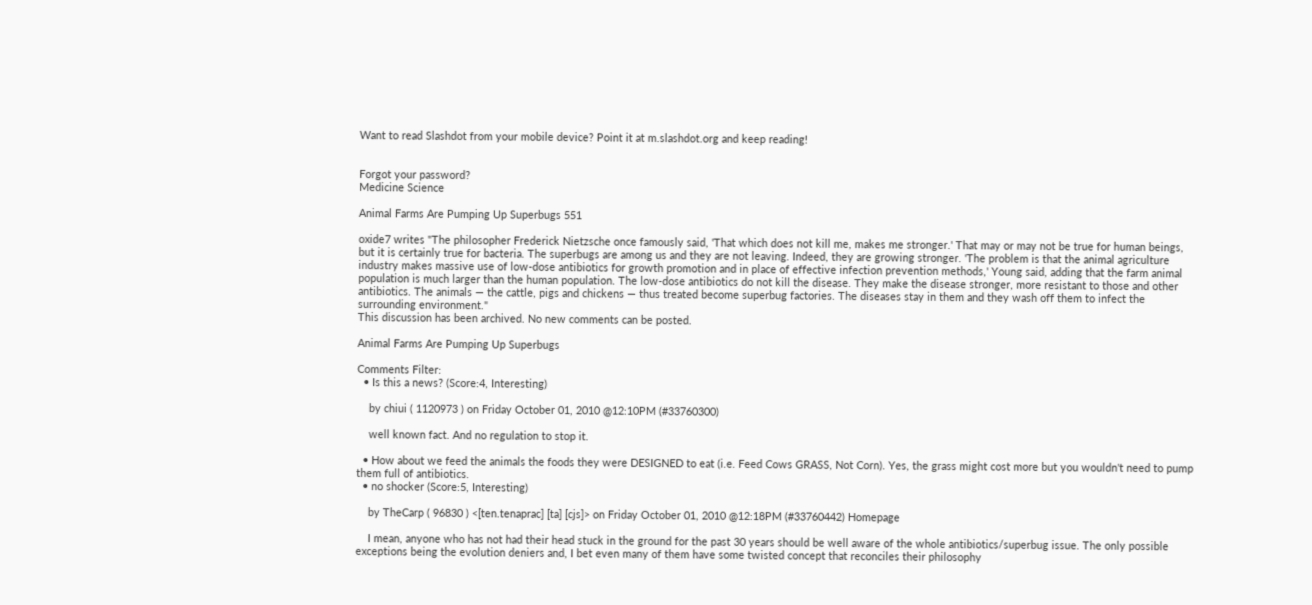Want to read Slashdot from your mobile device? Point it at m.slashdot.org and keep reading!


Forgot your password?
Medicine Science

Animal Farms Are Pumping Up Superbugs 551

oxide7 writes "The philosopher Frederick Nietzsche once famously said, 'That which does not kill me, makes me stronger.' That may or may not be true for human beings, but it is certainly true for bacteria. The superbugs are among us and they are not leaving. Indeed, they are growing stronger. 'The problem is that the animal agriculture industry makes massive use of low-dose antibiotics for growth promotion and in place of effective infection prevention methods,' Young said, adding that the farm animal population is much larger than the human population. The low-dose antibiotics do not kill the disease. They make the disease stronger, more resistant to those and other antibiotics. The animals — the cattle, pigs and chickens — thus treated become superbug factories. The diseases stay in them and they wash off them to infect the surrounding environment."
This discussion has been archived. No new comments can be posted.

Animal Farms Are Pumping Up Superbugs

Comments Filter:
  • Is this a news? (Score:4, Interesting)

    by chiui ( 1120973 ) on Friday October 01, 2010 @12:10PM (#33760300)

    well known fact. And no regulation to stop it.

  • How about we feed the animals the foods they were DESIGNED to eat (i.e. Feed Cows GRASS, Not Corn). Yes, the grass might cost more but you wouldn't need to pump them full of antibiotics.
  • no shocker (Score:5, Interesting)

    by TheCarp ( 96830 ) <[ten.tenaprac] [ta] [cjs]> on Friday October 01, 2010 @12:18PM (#33760442) Homepage

    I mean, anyone who has not had their head stuck in the ground for the past 30 years should be well aware of the whole antibiotics/superbug issue. The only possible exceptions being the evolution deniers and, I bet even many of them have some twisted concept that reconciles their philosophy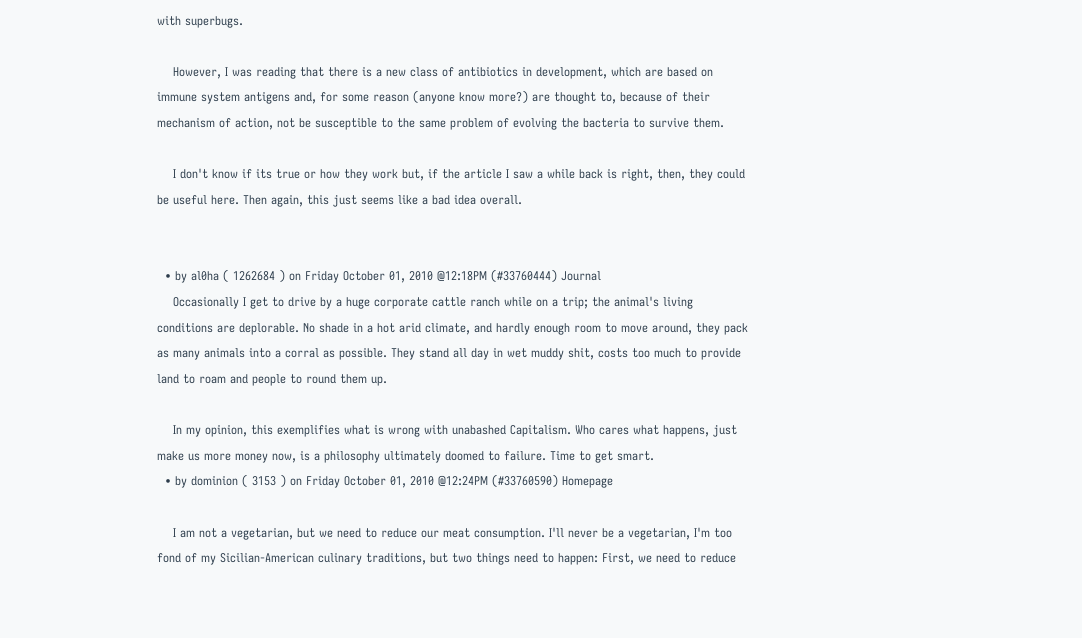with superbugs.

    However, I was reading that there is a new class of antibiotics in development, which are based on immune system antigens and, for some reason (anyone know more?) are thought to, because of their mechanism of action, not be susceptible to the same problem of evolving the bacteria to survive them.

    I don't know if its true or how they work but, if the article I saw a while back is right, then, they could be useful here. Then again, this just seems like a bad idea overall.


  • by al0ha ( 1262684 ) on Friday October 01, 2010 @12:18PM (#33760444) Journal
    Occasionally I get to drive by a huge corporate cattle ranch while on a trip; the animal's living conditions are deplorable. No shade in a hot arid climate, and hardly enough room to move around, they pack as many animals into a corral as possible. They stand all day in wet muddy shit, costs too much to provide land to roam and people to round them up.

    In my opinion, this exemplifies what is wrong with unabashed Capitalism. Who cares what happens, just make us more money now, is a philosophy ultimately doomed to failure. Time to get smart.
  • by dominion ( 3153 ) on Friday October 01, 2010 @12:24PM (#33760590) Homepage

    I am not a vegetarian, but we need to reduce our meat consumption. I'll never be a vegetarian, I'm too fond of my Sicilian-American culinary traditions, but two things need to happen: First, we need to reduce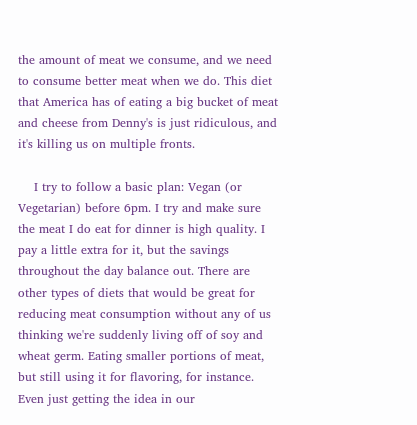the amount of meat we consume, and we need to consume better meat when we do. This diet that America has of eating a big bucket of meat and cheese from Denny's is just ridiculous, and it's killing us on multiple fronts.

    I try to follow a basic plan: Vegan (or Vegetarian) before 6pm. I try and make sure the meat I do eat for dinner is high quality. I pay a little extra for it, but the savings throughout the day balance out. There are other types of diets that would be great for reducing meat consumption without any of us thinking we're suddenly living off of soy and wheat germ. Eating smaller portions of meat, but still using it for flavoring, for instance. Even just getting the idea in our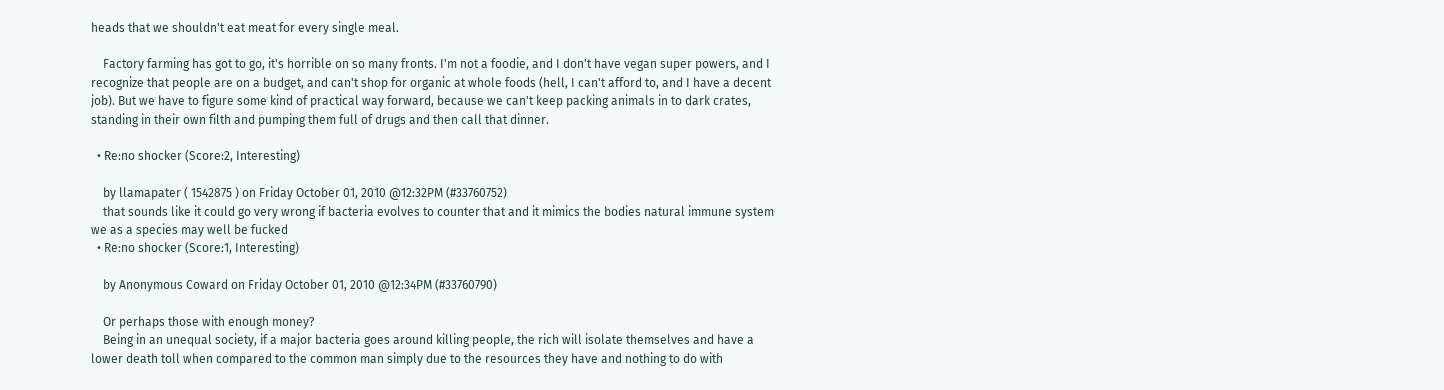heads that we shouldn't eat meat for every single meal.

    Factory farming has got to go, it's horrible on so many fronts. I'm not a foodie, and I don't have vegan super powers, and I recognize that people are on a budget, and can't shop for organic at whole foods (hell, I can't afford to, and I have a decent job). But we have to figure some kind of practical way forward, because we can't keep packing animals in to dark crates, standing in their own filth and pumping them full of drugs and then call that dinner.

  • Re:no shocker (Score:2, Interesting)

    by llamapater ( 1542875 ) on Friday October 01, 2010 @12:32PM (#33760752)
    that sounds like it could go very wrong if bacteria evolves to counter that and it mimics the bodies natural immune system we as a species may well be fucked
  • Re:no shocker (Score:1, Interesting)

    by Anonymous Coward on Friday October 01, 2010 @12:34PM (#33760790)

    Or perhaps those with enough money?
    Being in an unequal society, if a major bacteria goes around killing people, the rich will isolate themselves and have a lower death toll when compared to the common man simply due to the resources they have and nothing to do with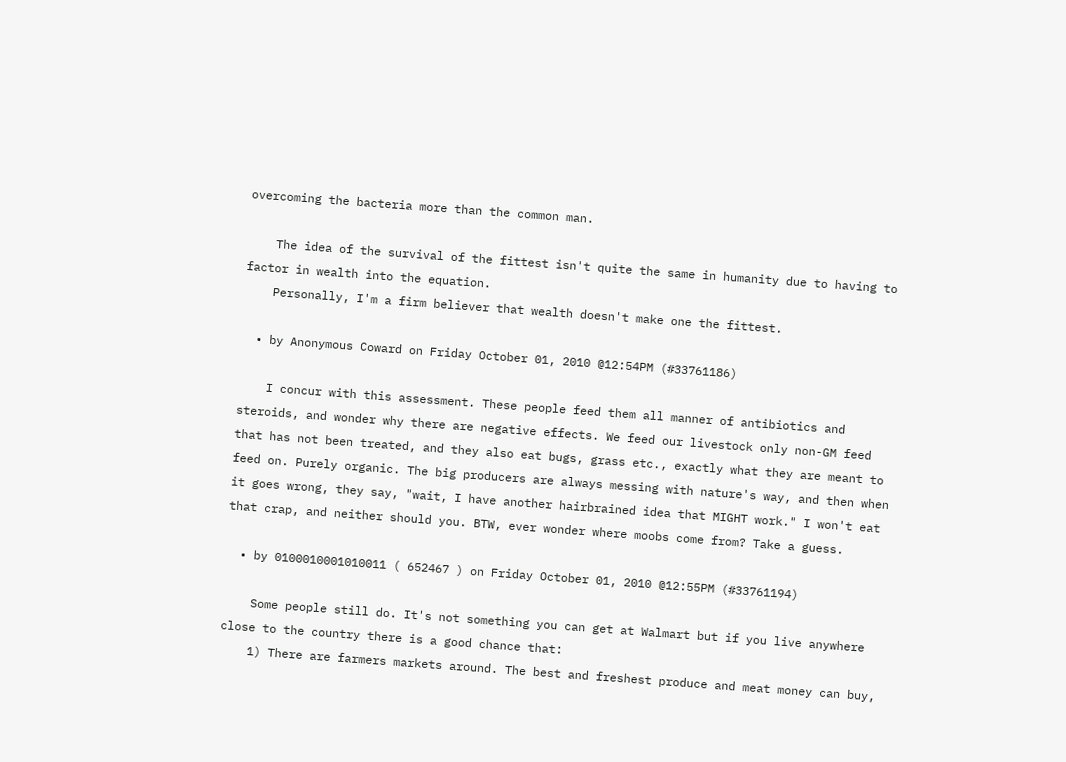overcoming the bacteria more than the common man.

    The idea of the survival of the fittest isn't quite the same in humanity due to having to factor in wealth into the equation.
    Personally, I'm a firm believer that wealth doesn't make one the fittest.

  • by Anonymous Coward on Friday October 01, 2010 @12:54PM (#33761186)

    I concur with this assessment. These people feed them all manner of antibiotics and steroids, and wonder why there are negative effects. We feed our livestock only non-GM feed that has not been treated, and they also eat bugs, grass etc., exactly what they are meant to feed on. Purely organic. The big producers are always messing with nature's way, and then when it goes wrong, they say, "wait, I have another hairbrained idea that MIGHT work." I won't eat that crap, and neither should you. BTW, ever wonder where moobs come from? Take a guess.

  • by 0100010001010011 ( 652467 ) on Friday October 01, 2010 @12:55PM (#33761194)

    Some people still do. It's not something you can get at Walmart but if you live anywhere close to the country there is a good chance that:
    1) There are farmers markets around. The best and freshest produce and meat money can buy,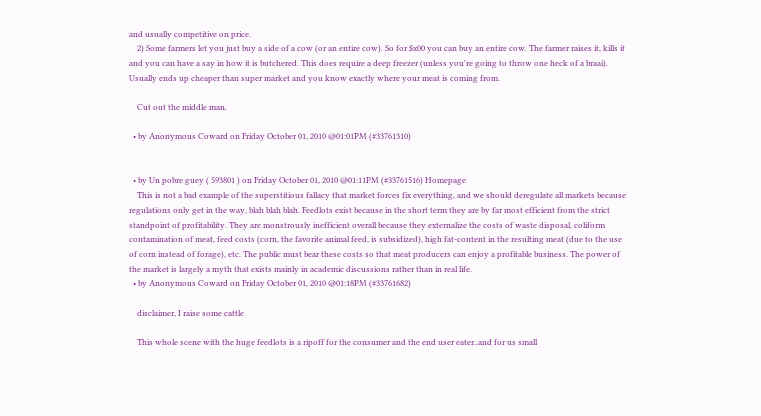and usually competitive on price.
    2) Some farmers let you just buy a side of a cow (or an entire cow). So for $x00 you can buy an entire cow. The farmer raises it, kills it and you can have a say in how it is butchered. This does require a deep freezer (unless you're going to throw one heck of a braai). Usually ends up cheaper than super market and you know exactly where your meat is coming from.

    Cut out the middle man.

  • by Anonymous Coward on Friday October 01, 2010 @01:01PM (#33761310)


  • by Un pobre guey ( 593801 ) on Friday October 01, 2010 @01:11PM (#33761516) Homepage
    This is not a bad example of the superstitious fallacy that market forces fix everything, and we should deregulate all markets because regulations only get in the way, blah blah blah. Feedlots exist because in the short term they are by far most efficient from the strict standpoint of profitability. They are monstrously inefficient overall because they externalize the costs of waste disposal, coliform contamination of meat, feed costs (corn, the favorite animal feed, is subsidized), high fat-content in the resulting meat (due to the use of corn instead of forage), etc. The public must bear these costs so that meat producers can enjoy a profitable business. The power of the market is largely a myth that exists mainly in academic discussions rather than in real life.
  • by Anonymous Coward on Friday October 01, 2010 @01:18PM (#33761682)

    disclaimer, I raise some cattle

    This whole scene with the huge feedlots is a ripoff for the consumer and the end user eater..and for us small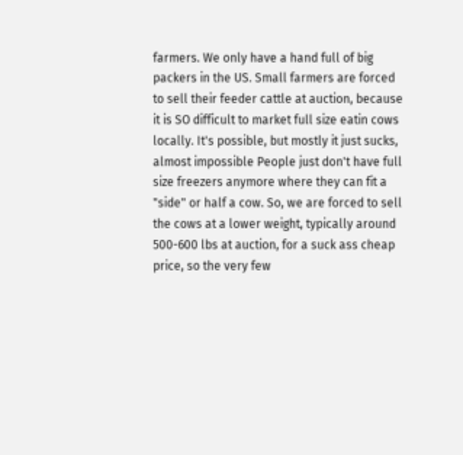farmers. We only have a hand full of big packers in the US. Small farmers are forced to sell their feeder cattle at auction, because it is SO difficult to market full size eatin cows locally. It's possible, but mostly it just sucks, almost impossible People just don't have full size freezers anymore where they can fit a "side" or half a cow. So, we are forced to sell the cows at a lower weight, typically around 500-600 lbs at auction, for a suck ass cheap price, so the very few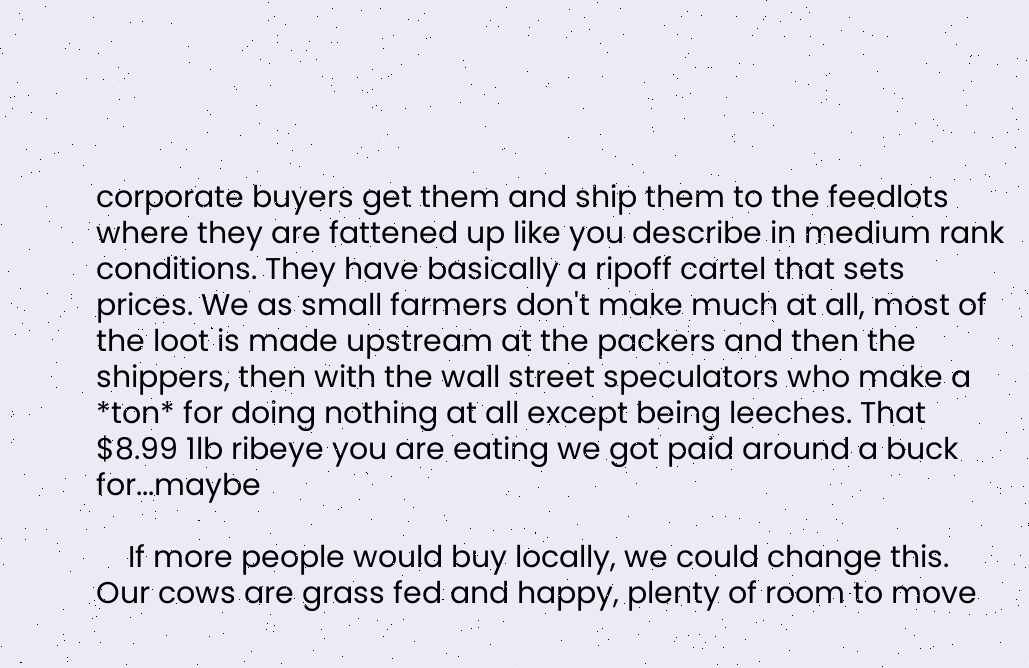corporate buyers get them and ship them to the feedlots where they are fattened up like you describe in medium rank conditions. They have basically a ripoff cartel that sets prices. We as small farmers don't make much at all, most of the loot is made upstream at the packers and then the shippers, then with the wall street speculators who make a *ton* for doing nothing at all except being leeches. That $8.99 1lb ribeye you are eating we got paid around a buck for...maybe

    If more people would buy locally, we could change this. Our cows are grass fed and happy, plenty of room to move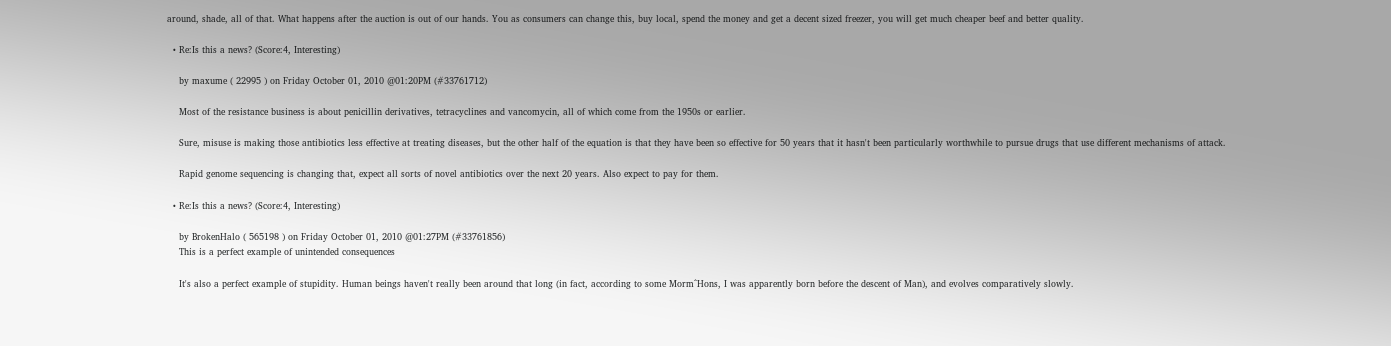around, shade, all of that. What happens after the auction is out of our hands. You as consumers can change this, buy local, spend the money and get a decent sized freezer, you will get much cheaper beef and better quality.

  • Re:Is this a news? (Score:4, Interesting)

    by maxume ( 22995 ) on Friday October 01, 2010 @01:20PM (#33761712)

    Most of the resistance business is about penicillin derivatives, tetracyclines and vancomycin, all of which come from the 1950s or earlier.

    Sure, misuse is making those antibiotics less effective at treating diseases, but the other half of the equation is that they have been so effective for 50 years that it hasn't been particularly worthwhile to pursue drugs that use different mechanisms of attack.

    Rapid genome sequencing is changing that, expect all sorts of novel antibiotics over the next 20 years. Also expect to pay for them.

  • Re:Is this a news? (Score:4, Interesting)

    by BrokenHalo ( 565198 ) on Friday October 01, 2010 @01:27PM (#33761856)
    This is a perfect example of unintended consequences

    It's also a perfect example of stupidity. Human beings haven't really been around that long (in fact, according to some Morm^Hons, I was apparently born before the descent of Man), and evolves comparatively slowly.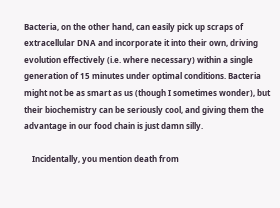Bacteria, on the other hand, can easily pick up scraps of extracellular DNA and incorporate it into their own, driving evolution effectively (i.e. where necessary) within a single generation of 15 minutes under optimal conditions. Bacteria might not be as smart as us (though I sometimes wonder), but their biochemistry can be seriously cool, and giving them the advantage in our food chain is just damn silly.

    Incidentally, you mention death from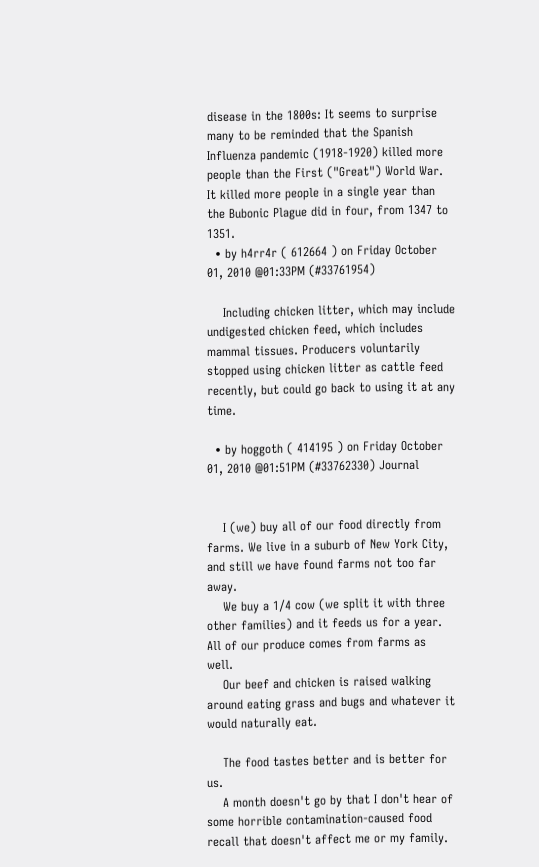disease in the 1800s: It seems to surprise many to be reminded that the Spanish Influenza pandemic (1918-1920) killed more people than the First ("Great") World War. It killed more people in a single year than the Bubonic Plague did in four, from 1347 to 1351.
  • by h4rr4r ( 612664 ) on Friday October 01, 2010 @01:33PM (#33761954)

    Including chicken litter, which may include undigested chicken feed, which includes mammal tissues. Producers voluntarily stopped using chicken litter as cattle feed recently, but could go back to using it at any time.

  • by hoggoth ( 414195 ) on Friday October 01, 2010 @01:51PM (#33762330) Journal


    I (we) buy all of our food directly from farms. We live in a suburb of New York City, and still we have found farms not too far away.
    We buy a 1/4 cow (we split it with three other families) and it feeds us for a year. All of our produce comes from farms as well.
    Our beef and chicken is raised walking around eating grass and bugs and whatever it would naturally eat.

    The food tastes better and is better for us.
    A month doesn't go by that I don't hear of some horrible contamination-caused food recall that doesn't affect me or my family.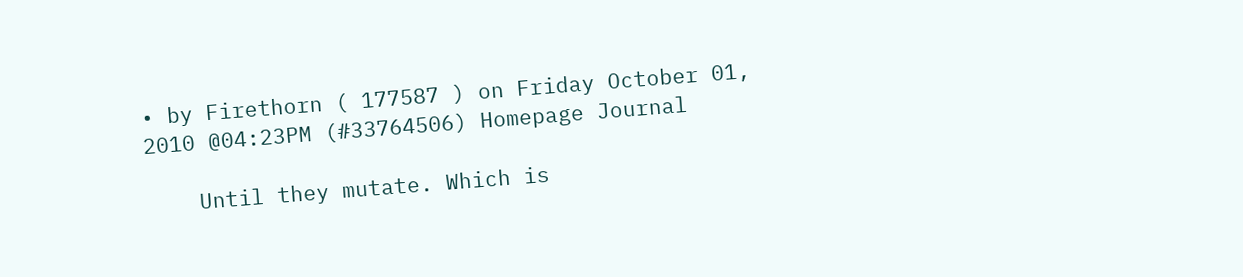• by Firethorn ( 177587 ) on Friday October 01, 2010 @04:23PM (#33764506) Homepage Journal

    Until they mutate. Which is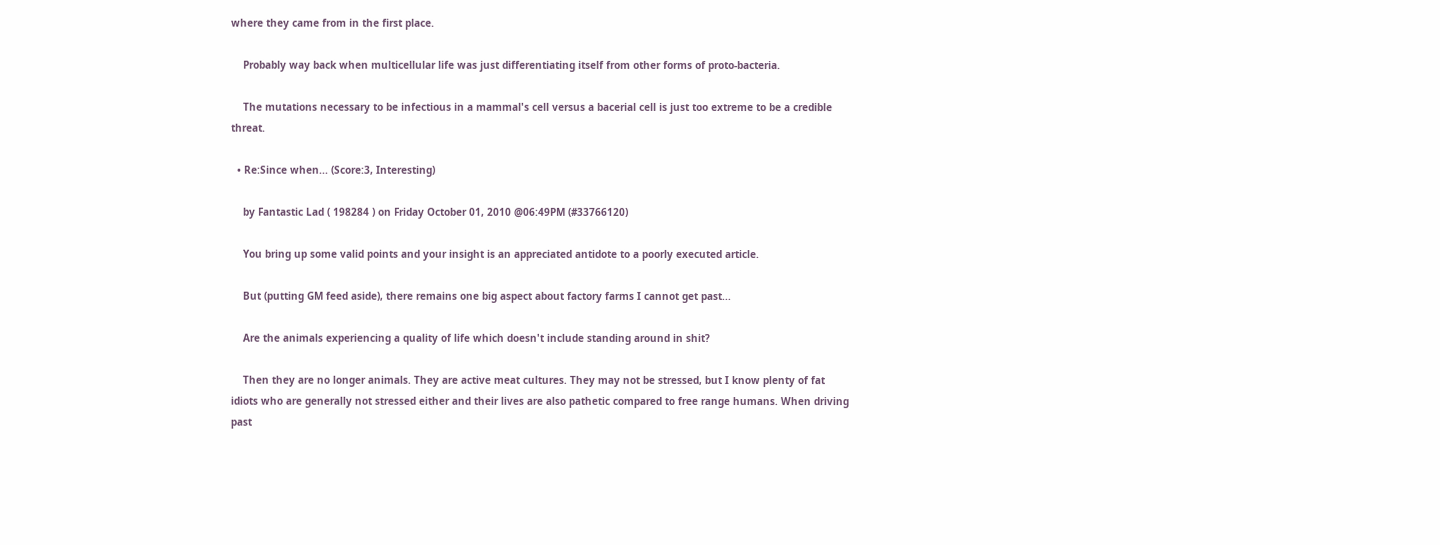where they came from in the first place.

    Probably way back when multicellular life was just differentiating itself from other forms of proto-bacteria.

    The mutations necessary to be infectious in a mammal's cell versus a bacerial cell is just too extreme to be a credible threat.

  • Re:Since when... (Score:3, Interesting)

    by Fantastic Lad ( 198284 ) on Friday October 01, 2010 @06:49PM (#33766120)

    You bring up some valid points and your insight is an appreciated antidote to a poorly executed article.

    But (putting GM feed aside), there remains one big aspect about factory farms I cannot get past...

    Are the animals experiencing a quality of life which doesn't include standing around in shit?

    Then they are no longer animals. They are active meat cultures. They may not be stressed, but I know plenty of fat idiots who are generally not stressed either and their lives are also pathetic compared to free range humans. When driving past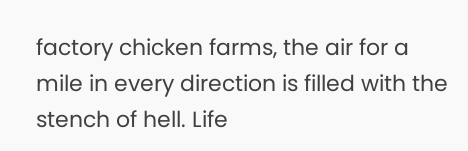factory chicken farms, the air for a mile in every direction is filled with the stench of hell. Life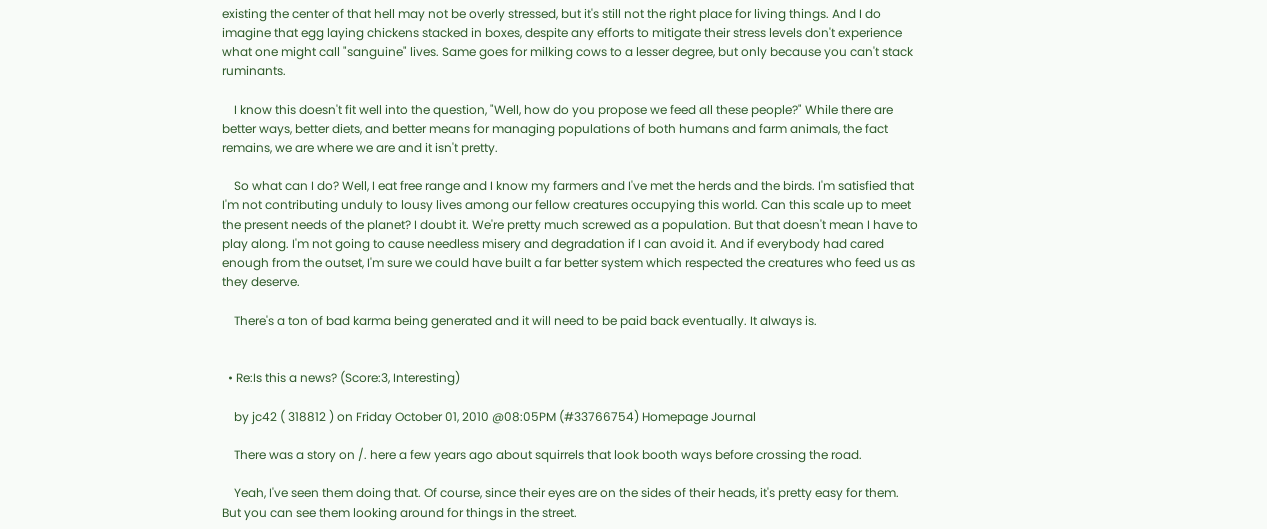existing the center of that hell may not be overly stressed, but it's still not the right place for living things. And I do imagine that egg laying chickens stacked in boxes, despite any efforts to mitigate their stress levels don't experience what one might call "sanguine" lives. Same goes for milking cows to a lesser degree, but only because you can't stack ruminants.

    I know this doesn't fit well into the question, "Well, how do you propose we feed all these people?" While there are better ways, better diets, and better means for managing populations of both humans and farm animals, the fact remains, we are where we are and it isn't pretty.

    So what can I do? Well, I eat free range and I know my farmers and I've met the herds and the birds. I'm satisfied that I'm not contributing unduly to lousy lives among our fellow creatures occupying this world. Can this scale up to meet the present needs of the planet? I doubt it. We're pretty much screwed as a population. But that doesn't mean I have to play along. I'm not going to cause needless misery and degradation if I can avoid it. And if everybody had cared enough from the outset, I'm sure we could have built a far better system which respected the creatures who feed us as they deserve.

    There's a ton of bad karma being generated and it will need to be paid back eventually. It always is.


  • Re:Is this a news? (Score:3, Interesting)

    by jc42 ( 318812 ) on Friday October 01, 2010 @08:05PM (#33766754) Homepage Journal

    There was a story on /. here a few years ago about squirrels that look booth ways before crossing the road.

    Yeah, I've seen them doing that. Of course, since their eyes are on the sides of their heads, it's pretty easy for them. But you can see them looking around for things in the street.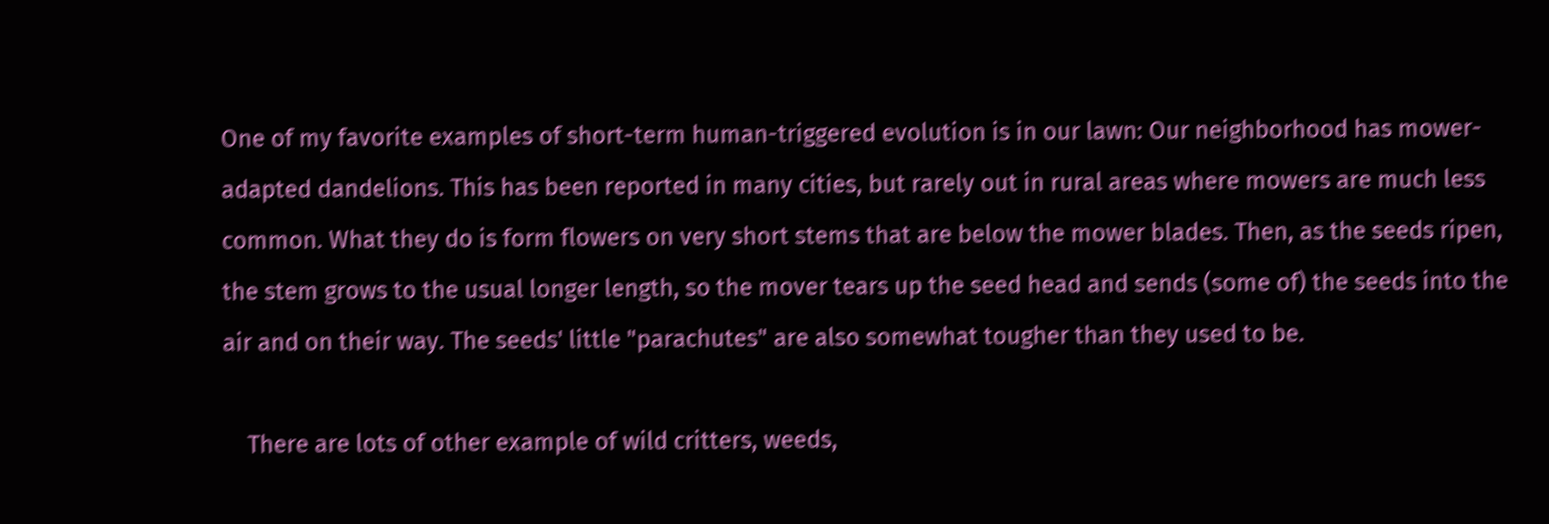One of my favorite examples of short-term human-triggered evolution is in our lawn: Our neighborhood has mower-adapted dandelions. This has been reported in many cities, but rarely out in rural areas where mowers are much less common. What they do is form flowers on very short stems that are below the mower blades. Then, as the seeds ripen, the stem grows to the usual longer length, so the mover tears up the seed head and sends (some of) the seeds into the air and on their way. The seeds' little "parachutes" are also somewhat tougher than they used to be.

    There are lots of other example of wild critters, weeds,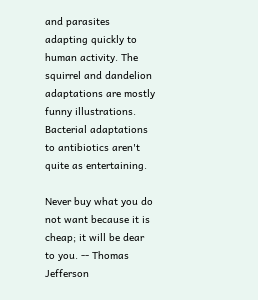and parasites adapting quickly to human activity. The squirrel and dandelion adaptations are mostly funny illustrations. Bacterial adaptations to antibiotics aren't quite as entertaining.

Never buy what you do not want because it is cheap; it will be dear to you. -- Thomas Jefferson